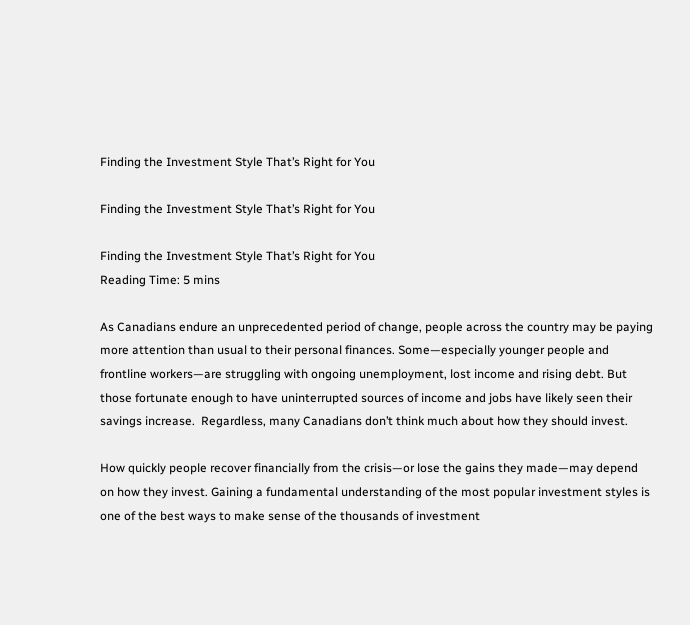Finding the Investment Style That’s Right for You

Finding the Investment Style That’s Right for You

Finding the Investment Style That’s Right for You
Reading Time: 5 mins

As Canadians endure an unprecedented period of change, people across the country may be paying more attention than usual to their personal finances. Some—especially younger people and frontline workers—are struggling with ongoing unemployment, lost income and rising debt. But those fortunate enough to have uninterrupted sources of income and jobs have likely seen their savings increase.  Regardless, many Canadians don’t think much about how they should invest.

How quickly people recover financially from the crisis—or lose the gains they made—may depend on how they invest. Gaining a fundamental understanding of the most popular investment styles is one of the best ways to make sense of the thousands of investment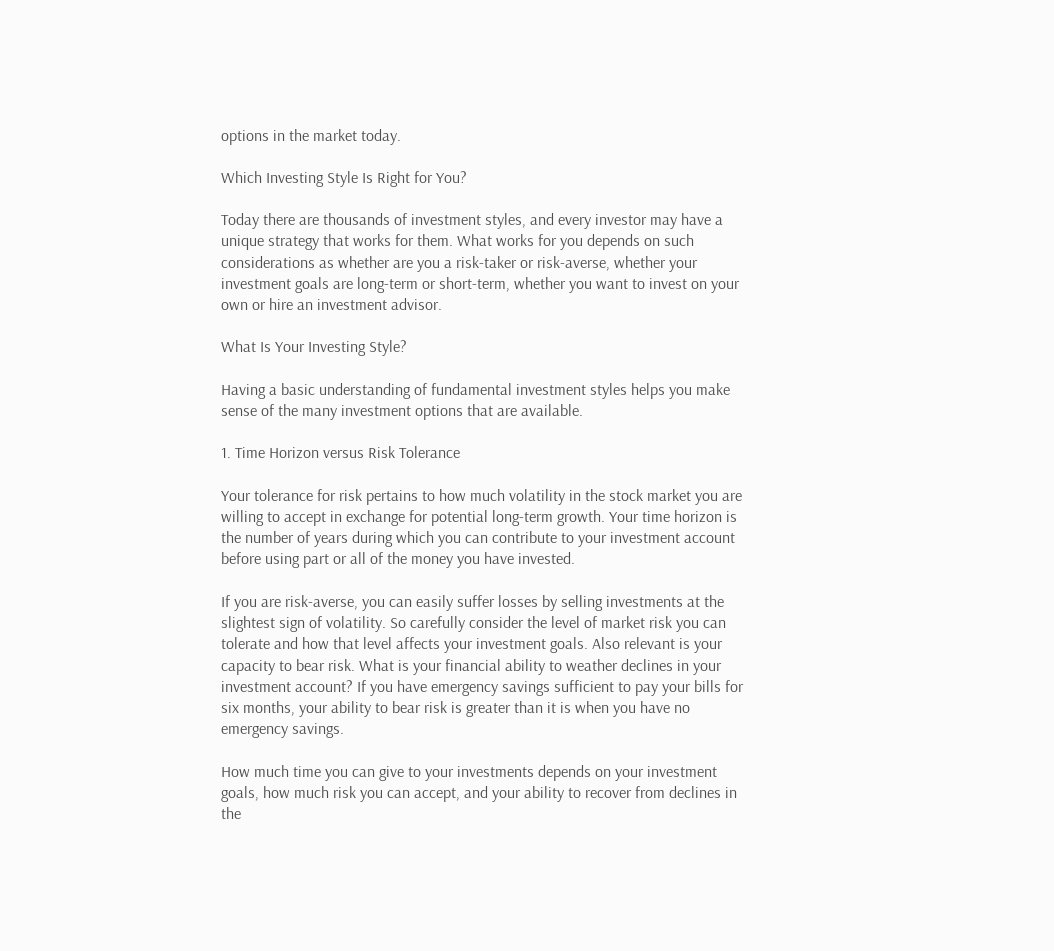options in the market today.

Which Investing Style Is Right for You?

Today there are thousands of investment styles, and every investor may have a unique strategy that works for them. What works for you depends on such considerations as whether are you a risk-taker or risk-averse, whether your investment goals are long-term or short-term, whether you want to invest on your own or hire an investment advisor.

What Is Your Investing Style?

Having a basic understanding of fundamental investment styles helps you make sense of the many investment options that are available.

1. Time Horizon versus Risk Tolerance

Your tolerance for risk pertains to how much volatility in the stock market you are willing to accept in exchange for potential long-term growth. Your time horizon is the number of years during which you can contribute to your investment account before using part or all of the money you have invested.

If you are risk-averse, you can easily suffer losses by selling investments at the slightest sign of volatility. So carefully consider the level of market risk you can tolerate and how that level affects your investment goals. Also relevant is your capacity to bear risk. What is your financial ability to weather declines in your investment account? If you have emergency savings sufficient to pay your bills for six months, your ability to bear risk is greater than it is when you have no emergency savings.

How much time you can give to your investments depends on your investment goals, how much risk you can accept, and your ability to recover from declines in the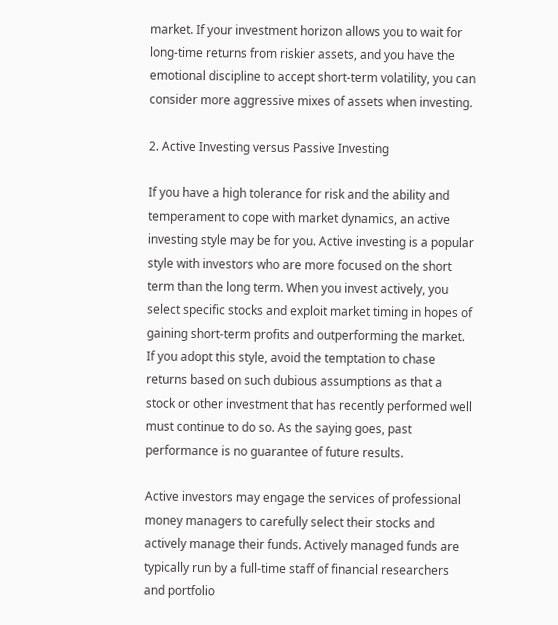market. If your investment horizon allows you to wait for long-time returns from riskier assets, and you have the emotional discipline to accept short-term volatility, you can consider more aggressive mixes of assets when investing.

2. Active Investing versus Passive Investing

If you have a high tolerance for risk and the ability and temperament to cope with market dynamics, an active investing style may be for you. Active investing is a popular style with investors who are more focused on the short term than the long term. When you invest actively, you select specific stocks and exploit market timing in hopes of gaining short-term profits and outperforming the market. If you adopt this style, avoid the temptation to chase returns based on such dubious assumptions as that a stock or other investment that has recently performed well must continue to do so. As the saying goes, past performance is no guarantee of future results.

Active investors may engage the services of professional money managers to carefully select their stocks and actively manage their funds. Actively managed funds are typically run by a full-time staff of financial researchers and portfolio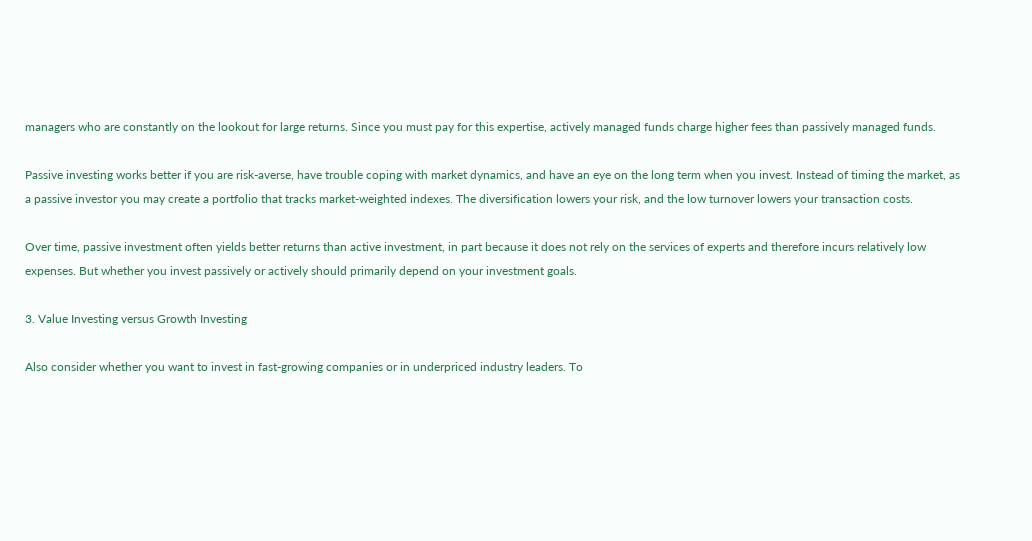managers who are constantly on the lookout for large returns. Since you must pay for this expertise, actively managed funds charge higher fees than passively managed funds.

Passive investing works better if you are risk-averse, have trouble coping with market dynamics, and have an eye on the long term when you invest. Instead of timing the market, as a passive investor you may create a portfolio that tracks market-weighted indexes. The diversification lowers your risk, and the low turnover lowers your transaction costs.

Over time, passive investment often yields better returns than active investment, in part because it does not rely on the services of experts and therefore incurs relatively low expenses. But whether you invest passively or actively should primarily depend on your investment goals.

3. Value Investing versus Growth Investing

Also consider whether you want to invest in fast-growing companies or in underpriced industry leaders. To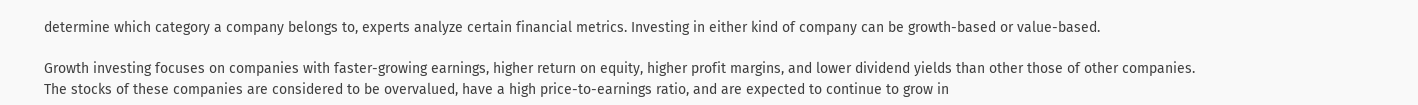determine which category a company belongs to, experts analyze certain financial metrics. Investing in either kind of company can be growth-based or value-based.

Growth investing focuses on companies with faster-growing earnings, higher return on equity, higher profit margins, and lower dividend yields than other those of other companies. The stocks of these companies are considered to be overvalued, have a high price-to-earnings ratio, and are expected to continue to grow in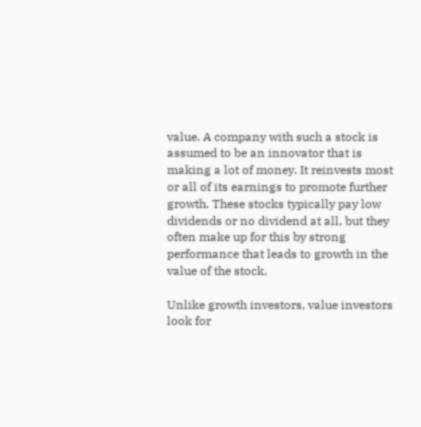value. A company with such a stock is assumed to be an innovator that is making a lot of money. It reinvests most or all of its earnings to promote further growth. These stocks typically pay low dividends or no dividend at all, but they often make up for this by strong performance that leads to growth in the value of the stock.

Unlike growth investors, value investors look for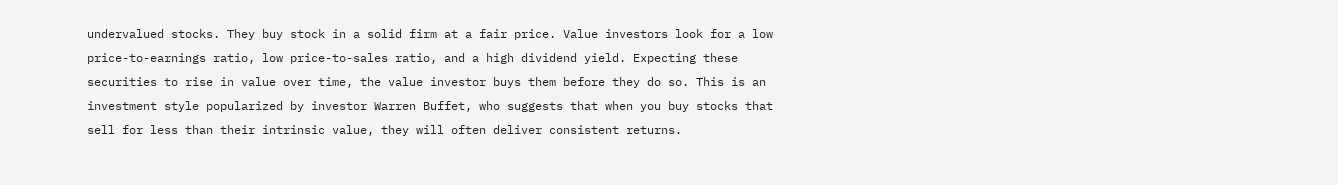undervalued stocks. They buy stock in a solid firm at a fair price. Value investors look for a low price-to-earnings ratio, low price-to-sales ratio, and a high dividend yield. Expecting these securities to rise in value over time, the value investor buys them before they do so. This is an investment style popularized by investor Warren Buffet, who suggests that when you buy stocks that sell for less than their intrinsic value, they will often deliver consistent returns.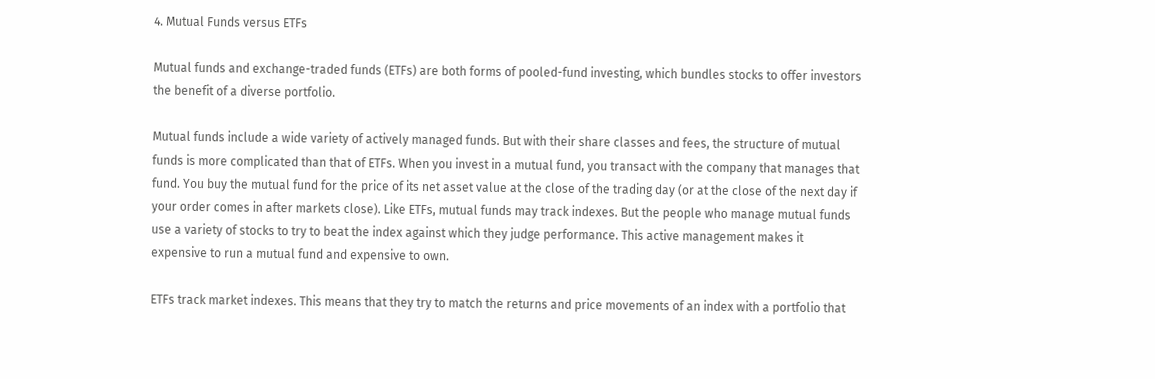4. Mutual Funds versus ETFs

Mutual funds and exchange-traded funds (ETFs) are both forms of pooled-fund investing, which bundles stocks to offer investors the benefit of a diverse portfolio.

Mutual funds include a wide variety of actively managed funds. But with their share classes and fees, the structure of mutual funds is more complicated than that of ETFs. When you invest in a mutual fund, you transact with the company that manages that fund. You buy the mutual fund for the price of its net asset value at the close of the trading day (or at the close of the next day if your order comes in after markets close). Like ETFs, mutual funds may track indexes. But the people who manage mutual funds use a variety of stocks to try to beat the index against which they judge performance. This active management makes it expensive to run a mutual fund and expensive to own.

ETFs track market indexes. This means that they try to match the returns and price movements of an index with a portfolio that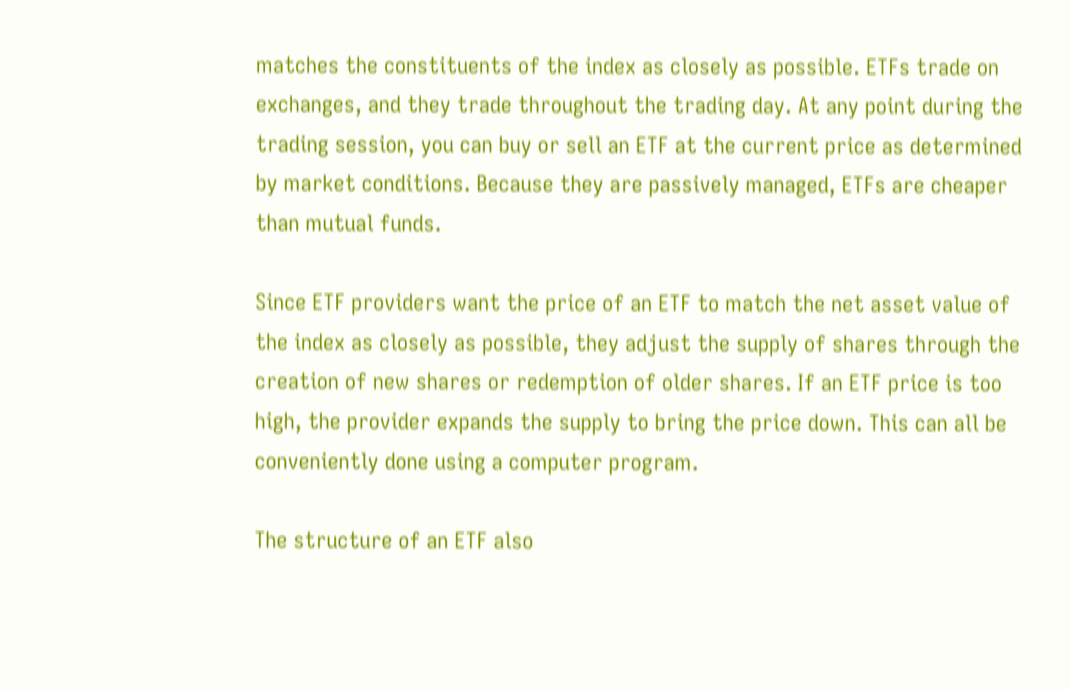matches the constituents of the index as closely as possible. ETFs trade on exchanges, and they trade throughout the trading day. At any point during the trading session, you can buy or sell an ETF at the current price as determined by market conditions. Because they are passively managed, ETFs are cheaper than mutual funds.

Since ETF providers want the price of an ETF to match the net asset value of the index as closely as possible, they adjust the supply of shares through the creation of new shares or redemption of older shares. If an ETF price is too high, the provider expands the supply to bring the price down. This can all be conveniently done using a computer program.

The structure of an ETF also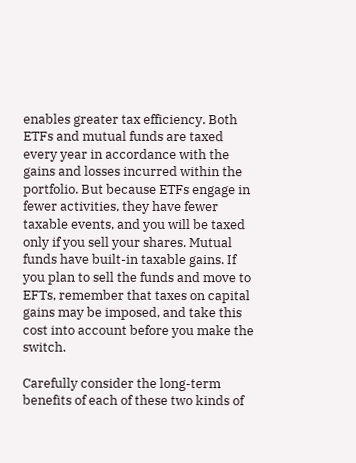enables greater tax efficiency. Both ETFs and mutual funds are taxed every year in accordance with the gains and losses incurred within the portfolio. But because ETFs engage in fewer activities, they have fewer taxable events, and you will be taxed only if you sell your shares. Mutual funds have built-in taxable gains. If you plan to sell the funds and move to EFTs, remember that taxes on capital gains may be imposed, and take this cost into account before you make the switch.

Carefully consider the long-term benefits of each of these two kinds of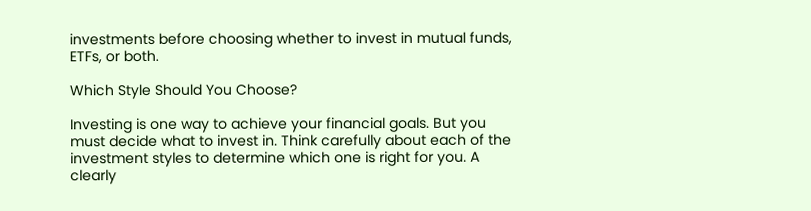investments before choosing whether to invest in mutual funds, ETFs, or both.

Which Style Should You Choose?

Investing is one way to achieve your financial goals. But you must decide what to invest in. Think carefully about each of the investment styles to determine which one is right for you. A clearly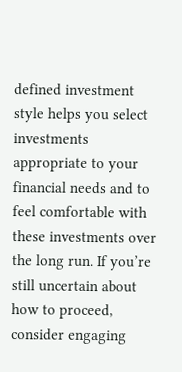defined investment style helps you select investments appropriate to your financial needs and to feel comfortable with these investments over the long run. If you’re still uncertain about how to proceed, consider engaging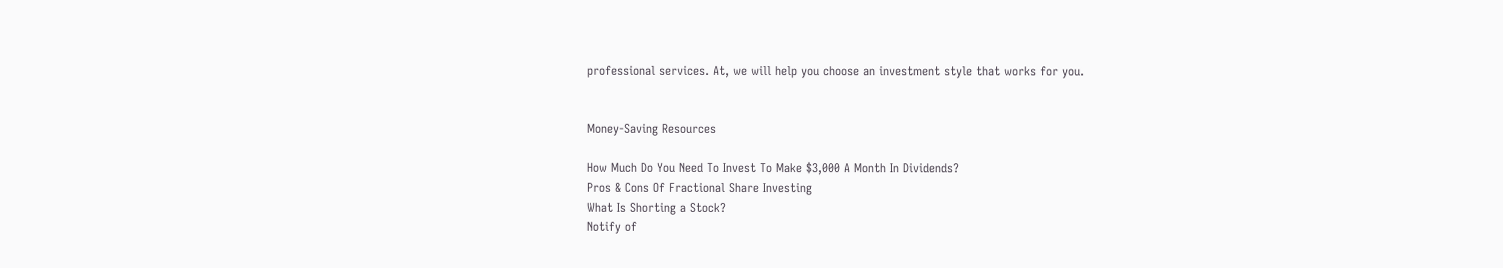professional services. At, we will help you choose an investment style that works for you.


Money-Saving Resources

How Much Do You Need To Invest To Make $3,000 A Month In Dividends?
Pros & Cons Of Fractional Share Investing
What Is Shorting a Stock?
Notify of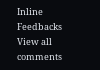Inline Feedbacks
View all comments